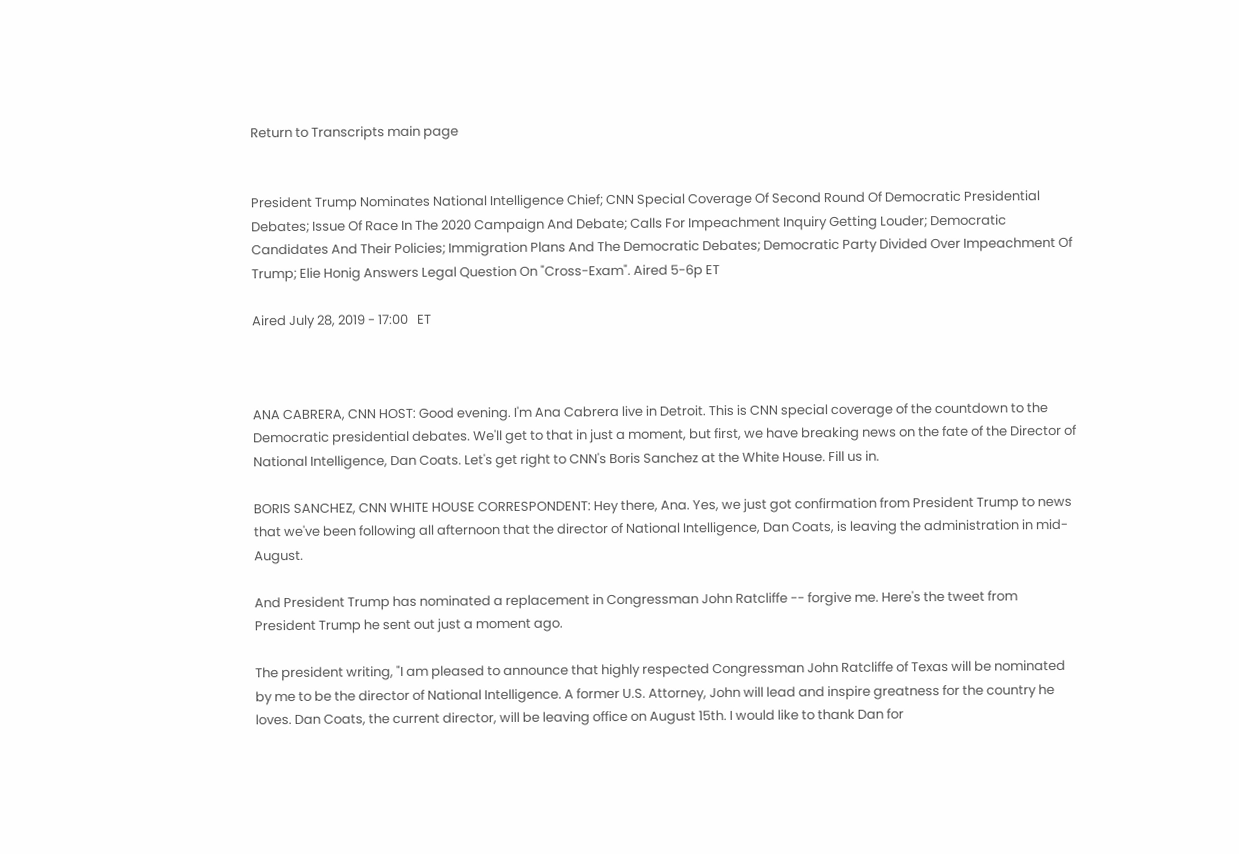Return to Transcripts main page


President Trump Nominates National Intelligence Chief; CNN Special Coverage Of Second Round Of Democratic Presidential Debates; Issue Of Race In The 2020 Campaign And Debate; Calls For Impeachment Inquiry Getting Louder; Democratic Candidates And Their Policies; Immigration Plans And The Democratic Debates; Democratic Party Divided Over Impeachment Of Trump; Elie Honig Answers Legal Question On "Cross-Exam". Aired 5-6p ET

Aired July 28, 2019 - 17:00   ET



ANA CABRERA, CNN HOST: Good evening. I'm Ana Cabrera live in Detroit. This is CNN special coverage of the countdown to the Democratic presidential debates. We'll get to that in just a moment, but first, we have breaking news on the fate of the Director of National Intelligence, Dan Coats. Let's get right to CNN's Boris Sanchez at the White House. Fill us in.

BORIS SANCHEZ, CNN WHITE HOUSE CORRESPONDENT: Hey there, Ana. Yes, we just got confirmation from President Trump to news that we've been following all afternoon that the director of National Intelligence, Dan Coats, is leaving the administration in mid-August.

And President Trump has nominated a replacement in Congressman John Ratcliffe -- forgive me. Here's the tweet from President Trump he sent out just a moment ago.

The president writing, "I am pleased to announce that highly respected Congressman John Ratcliffe of Texas will be nominated by me to be the director of National Intelligence. A former U.S. Attorney, John will lead and inspire greatness for the country he loves. Dan Coats, the current director, will be leaving office on August 15th. I would like to thank Dan for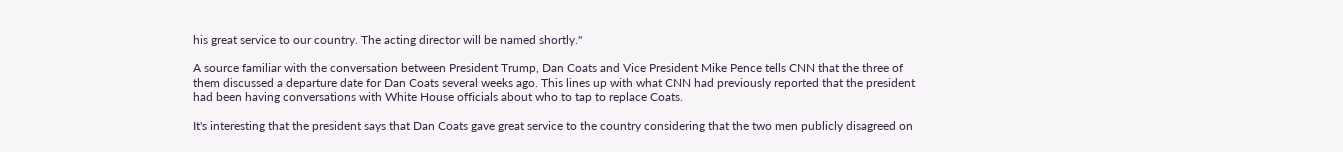his great service to our country. The acting director will be named shortly."

A source familiar with the conversation between President Trump, Dan Coats and Vice President Mike Pence tells CNN that the three of them discussed a departure date for Dan Coats several weeks ago. This lines up with what CNN had previously reported that the president had been having conversations with White House officials about who to tap to replace Coats.

It's interesting that the president says that Dan Coats gave great service to the country considering that the two men publicly disagreed on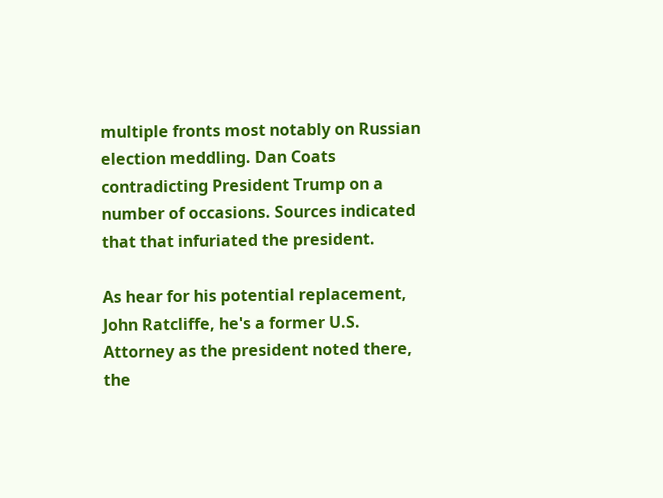multiple fronts most notably on Russian election meddling. Dan Coats contradicting President Trump on a number of occasions. Sources indicated that that infuriated the president.

As hear for his potential replacement, John Ratcliffe, he's a former U.S. Attorney as the president noted there, the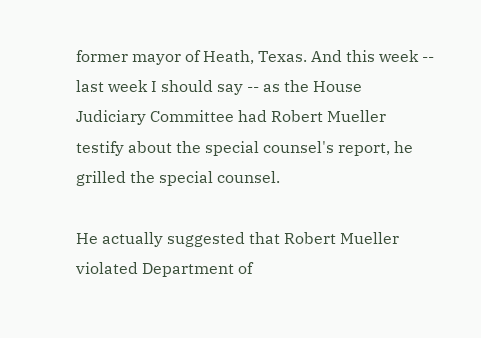former mayor of Heath, Texas. And this week -- last week I should say -- as the House Judiciary Committee had Robert Mueller testify about the special counsel's report, he grilled the special counsel.

He actually suggested that Robert Mueller violated Department of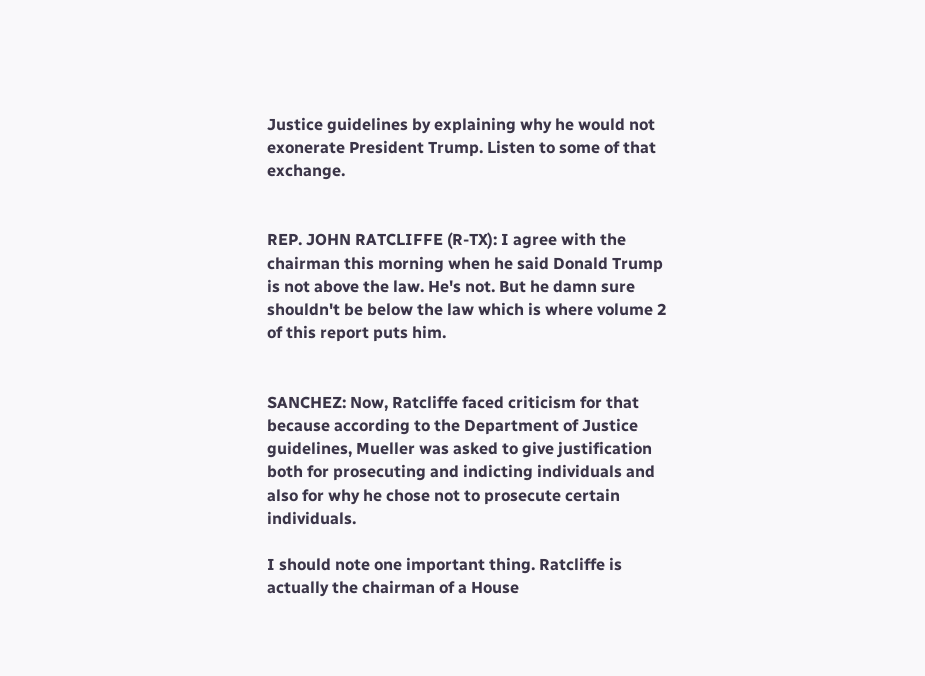Justice guidelines by explaining why he would not exonerate President Trump. Listen to some of that exchange.


REP. JOHN RATCLIFFE (R-TX): I agree with the chairman this morning when he said Donald Trump is not above the law. He's not. But he damn sure shouldn't be below the law which is where volume 2 of this report puts him.


SANCHEZ: Now, Ratcliffe faced criticism for that because according to the Department of Justice guidelines, Mueller was asked to give justification both for prosecuting and indicting individuals and also for why he chose not to prosecute certain individuals.

I should note one important thing. Ratcliffe is actually the chairman of a House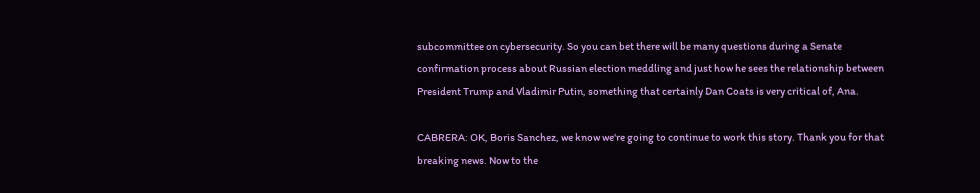subcommittee on cybersecurity. So you can bet there will be many questions during a Senate confirmation process about Russian election meddling and just how he sees the relationship between President Trump and Vladimir Putin, something that certainly Dan Coats is very critical of, Ana.

CABRERA: OK, Boris Sanchez, we know we're going to continue to work this story. Thank you for that breaking news. Now to the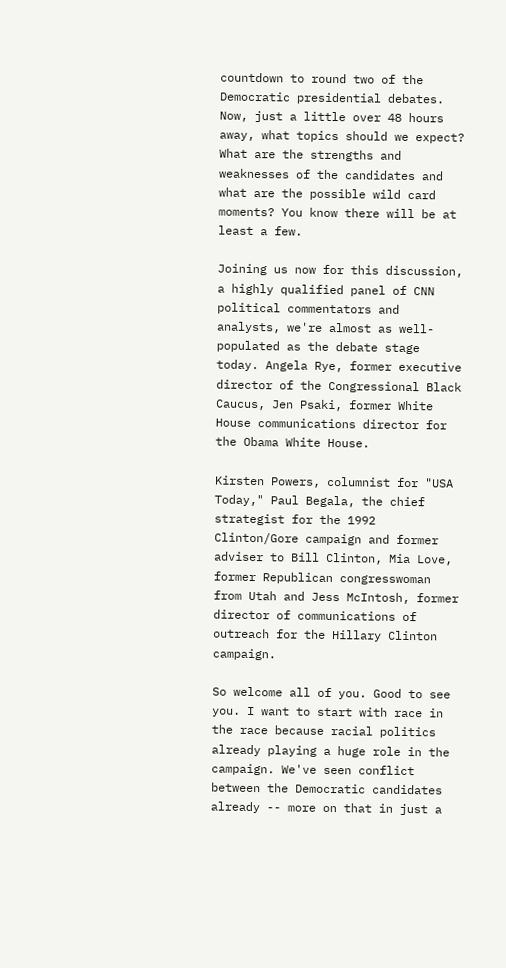countdown to round two of the Democratic presidential debates. Now, just a little over 48 hours away, what topics should we expect? What are the strengths and weaknesses of the candidates and what are the possible wild card moments? You know there will be at least a few.

Joining us now for this discussion, a highly qualified panel of CNN political commentators and analysts, we're almost as well-populated as the debate stage today. Angela Rye, former executive director of the Congressional Black Caucus, Jen Psaki, former White House communications director for the Obama White House.

Kirsten Powers, columnist for "USA Today," Paul Begala, the chief strategist for the 1992 Clinton/Gore campaign and former adviser to Bill Clinton, Mia Love, former Republican congresswoman from Utah and Jess McIntosh, former director of communications of outreach for the Hillary Clinton campaign.

So welcome all of you. Good to see you. I want to start with race in the race because racial politics already playing a huge role in the campaign. We've seen conflict between the Democratic candidates already -- more on that in just a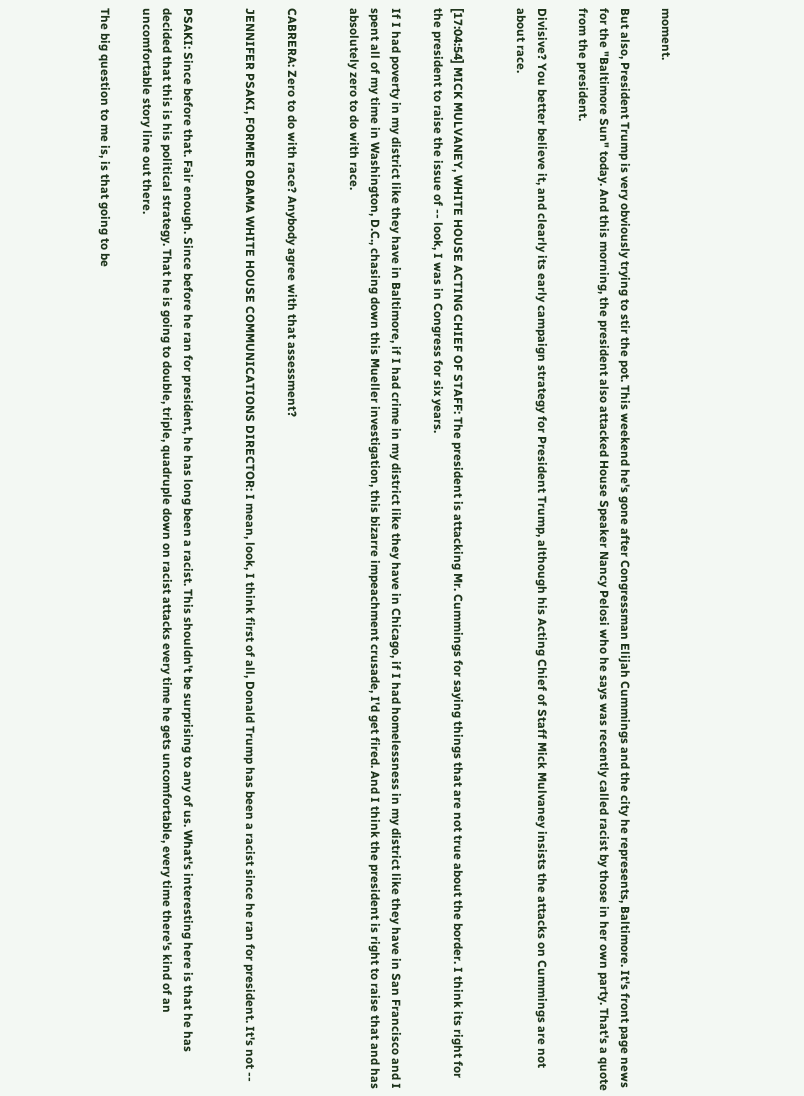moment.

But also, President Trump is very obviously trying to stir the pot. This weekend he's gone after Congressman Elijah Cummings and the city he represents, Baltimore. It's front page news for the "Baltimore Sun" today. And this morning, the president also attacked House Speaker Nancy Pelosi who he says was recently called racist by those in her own party. That's a quote from the president.

Divisive? You better believe it, and clearly its early campaign strategy for President Trump, although his Acting Chief of Staff Mick Mulvaney insists the attacks on Cummings are not about race.


[17:04:54] MICK MULVANEY, WHITE HOUSE ACTING CHIEF OF STAFF: The president is attacking Mr. Cummings for saying things that are not true about the border. I think its right for the president to raise the issue of -- look, I was in Congress for six years.

If I had poverty in my district like they have in Baltimore, if I had crime in my district like they have in Chicago, if I had homelessness in my district like they have in San Francisco and I spent all of my time in Washington, D.C., chasing down this Mueller investigation, this bizarre impeachment crusade, I'd get fired. And I think the president is right to raise that and has absolutely zero to do with race.


CABRERA: Zero to do with race? Anybody agree with that assessment?

JENNIFER PSAKI, FORMER OBAMA WHITE HOUSE COMMUNICATIONS DIRECTOR: I mean, look, I think first of all, Donald Trump has been a racist since he ran for president. It's not --


PSAKI: Since before that. Fair enough. Since before he ran for president, he has long been a racist. This shouldn't be surprising to any of us. What's interesting here is that he has decided that this is his political strategy. That he is going to double, triple, quadruple down on racist attacks every time he gets uncomfortable, every time there's kind of an uncomfortable story line out there.

The big question to me is, is that going to be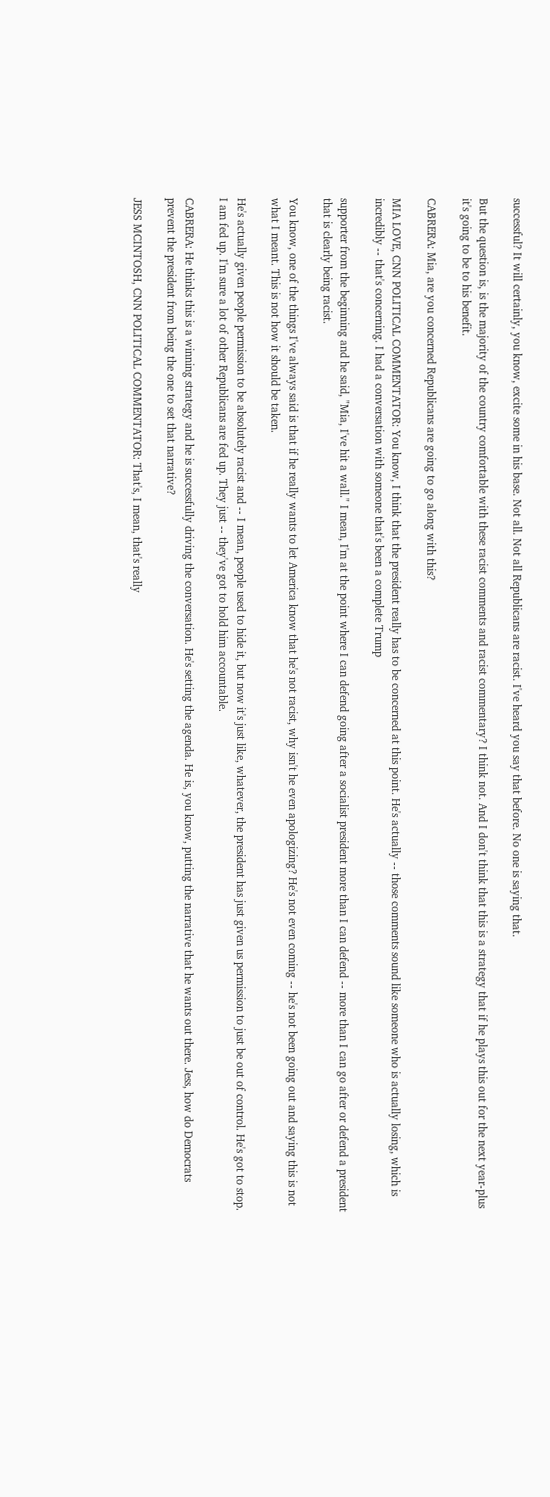successful? It will certainly, you know, excite some in his base. Not all. Not all Republicans are racist. I've heard you say that before. No one is saying that.

But the question is, is the majority of the country comfortable with these racist comments and racist commentary? I think not. And I don't think that this is a strategy that if he plays this out for the next year-plus it's going to be to his benefit.

CABRERA: Mia, are you concerned Republicans are going to go along with this?

MIA LOVE, CNN POLITICAL COMMENTATOR: You know, I think that the president really has to be concerned at this point. He's actually -- those comments sound like someone who is actually losing, which is incredibly -- that's concerning. I had a conversation with someone that's been a complete Trump

supporter from the beginning and he said, "Mia, I've hit a wall." I mean, I'm at the point where I can defend going after a socialist president more than I can defend -- more than I can go after or defend a president that is clearly being racist.

You know, one of the things I've always said is that if he really wants to let America know that he's not racist, why isn't he even apologizing? He's not even coming -- he's not been going out and saying this is not what I meant. This is not how it should be taken.

He's actually given people permission to be absolutely racist and -- I mean, people used to hide it, but now it's just like, whatever, the president has just given us permission to just be out of control. He's got to stop. I am fed up. I'm sure a lot of other Republicans are fed up. They just -- they've got to hold him accountable.

CABRERA: He thinks this is a winning strategy and he is successfully driving the conversation. He's setting the agenda. He is, you know, putting the narrative that he wants out there. Jess, how do Democrats prevent the president from being the one to set that narrative?

JESS MCINTOSH, CNN POLITICAL COMMENTATOR: That's, I mean, that's really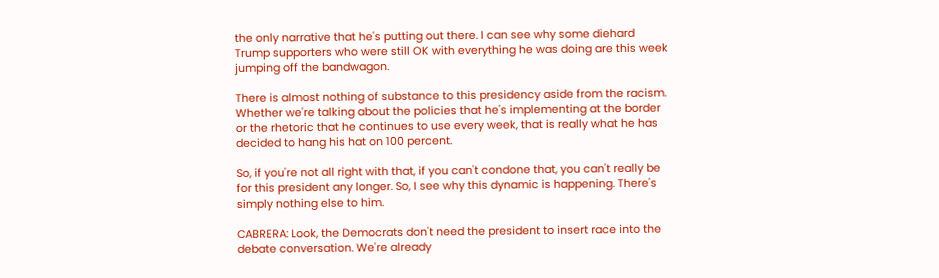the only narrative that he's putting out there. I can see why some diehard Trump supporters who were still OK with everything he was doing are this week jumping off the bandwagon.

There is almost nothing of substance to this presidency aside from the racism. Whether we're talking about the policies that he's implementing at the border or the rhetoric that he continues to use every week, that is really what he has decided to hang his hat on 100 percent.

So, if you're not all right with that, if you can't condone that, you can't really be for this president any longer. So, I see why this dynamic is happening. There's simply nothing else to him.

CABRERA: Look, the Democrats don't need the president to insert race into the debate conversation. We're already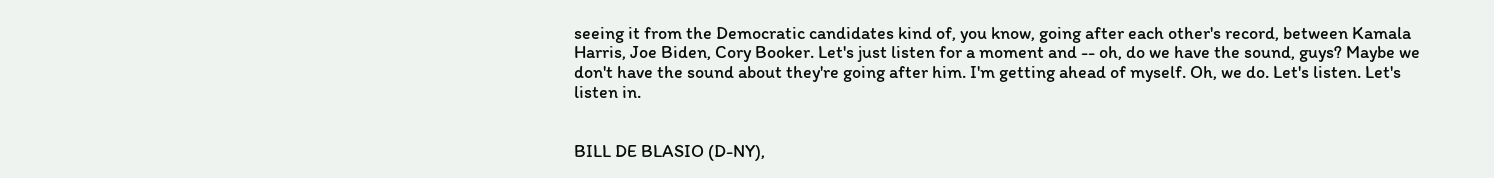seeing it from the Democratic candidates kind of, you know, going after each other's record, between Kamala Harris, Joe Biden, Cory Booker. Let's just listen for a moment and -- oh, do we have the sound, guys? Maybe we don't have the sound about they're going after him. I'm getting ahead of myself. Oh, we do. Let's listen. Let's listen in.


BILL DE BLASIO (D-NY),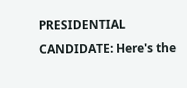PRESIDENTIAL CANDIDATE: Here's the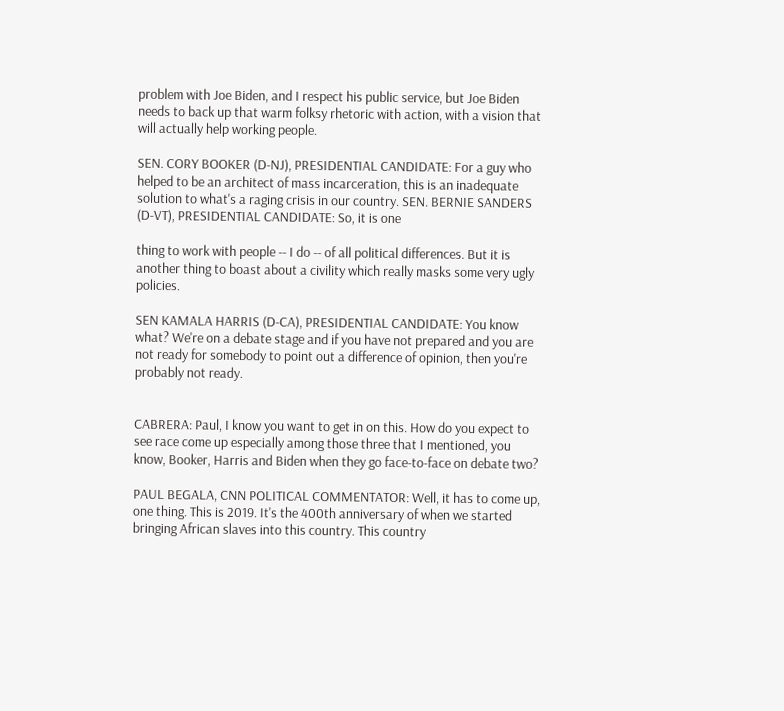problem with Joe Biden, and I respect his public service, but Joe Biden needs to back up that warm folksy rhetoric with action, with a vision that will actually help working people.

SEN. CORY BOOKER (D-NJ), PRESIDENTIAL CANDIDATE: For a guy who helped to be an architect of mass incarceration, this is an inadequate solution to what's a raging crisis in our country. SEN. BERNIE SANDERS (D-VT), PRESIDENTIAL CANDIDATE: So, it is one

thing to work with people -- I do -- of all political differences. But it is another thing to boast about a civility which really masks some very ugly policies.

SEN KAMALA HARRIS (D-CA), PRESIDENTIAL CANDIDATE: You know what? We're on a debate stage and if you have not prepared and you are not ready for somebody to point out a difference of opinion, then you're probably not ready.


CABRERA: Paul, I know you want to get in on this. How do you expect to see race come up especially among those three that I mentioned, you know, Booker, Harris and Biden when they go face-to-face on debate two?

PAUL BEGALA, CNN POLITICAL COMMENTATOR: Well, it has to come up, one thing. This is 2019. It's the 400th anniversary of when we started bringing African slaves into this country. This country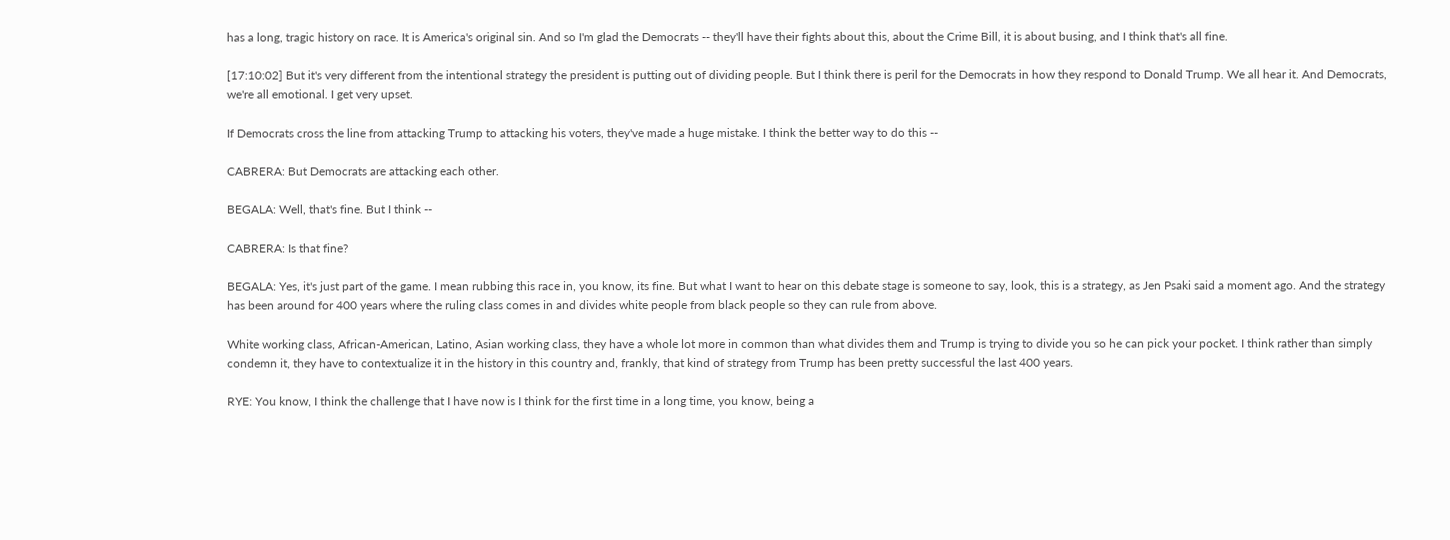has a long, tragic history on race. It is America's original sin. And so I'm glad the Democrats -- they'll have their fights about this, about the Crime Bill, it is about busing, and I think that's all fine.

[17:10:02] But it's very different from the intentional strategy the president is putting out of dividing people. But I think there is peril for the Democrats in how they respond to Donald Trump. We all hear it. And Democrats, we're all emotional. I get very upset.

If Democrats cross the line from attacking Trump to attacking his voters, they've made a huge mistake. I think the better way to do this --

CABRERA: But Democrats are attacking each other.

BEGALA: Well, that's fine. But I think --

CABRERA: Is that fine?

BEGALA: Yes, it's just part of the game. I mean rubbing this race in, you know, its fine. But what I want to hear on this debate stage is someone to say, look, this is a strategy, as Jen Psaki said a moment ago. And the strategy has been around for 400 years where the ruling class comes in and divides white people from black people so they can rule from above.

White working class, African-American, Latino, Asian working class, they have a whole lot more in common than what divides them and Trump is trying to divide you so he can pick your pocket. I think rather than simply condemn it, they have to contextualize it in the history in this country and, frankly, that kind of strategy from Trump has been pretty successful the last 400 years.

RYE: You know, I think the challenge that I have now is I think for the first time in a long time, you know, being a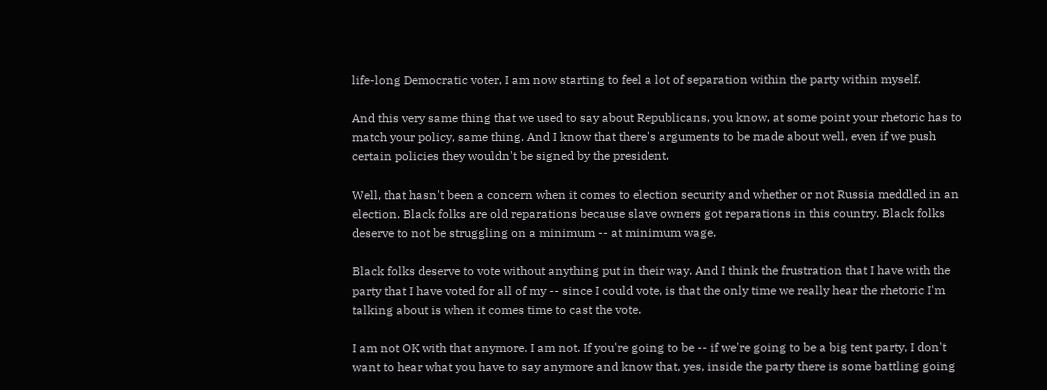life-long Democratic voter, I am now starting to feel a lot of separation within the party within myself.

And this very same thing that we used to say about Republicans, you know, at some point your rhetoric has to match your policy, same thing. And I know that there's arguments to be made about well, even if we push certain policies they wouldn't be signed by the president.

Well, that hasn't been a concern when it comes to election security and whether or not Russia meddled in an election. Black folks are old reparations because slave owners got reparations in this country. Black folks deserve to not be struggling on a minimum -- at minimum wage.

Black folks deserve to vote without anything put in their way. And I think the frustration that I have with the party that I have voted for all of my -- since I could vote, is that the only time we really hear the rhetoric I'm talking about is when it comes time to cast the vote.

I am not OK with that anymore. I am not. If you're going to be -- if we're going to be a big tent party, I don't want to hear what you have to say anymore and know that, yes, inside the party there is some battling going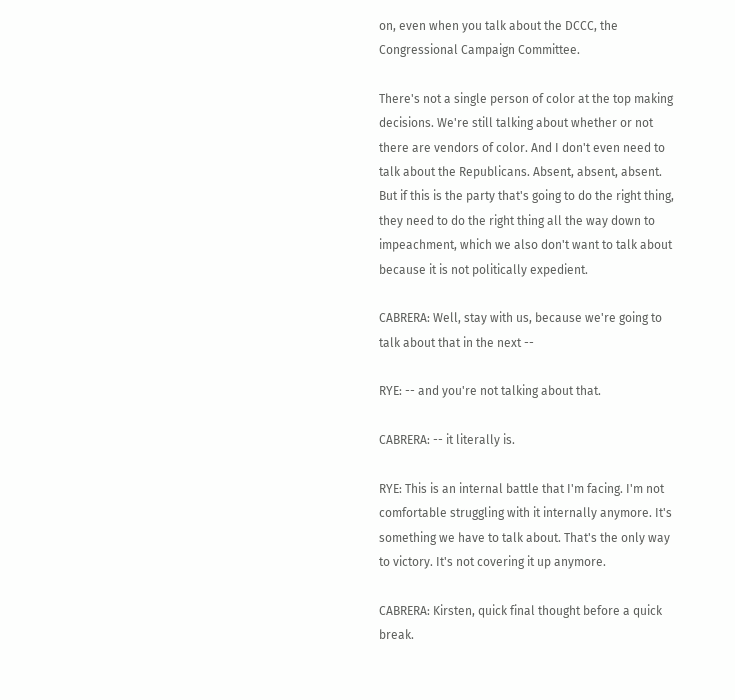on, even when you talk about the DCCC, the Congressional Campaign Committee.

There's not a single person of color at the top making decisions. We're still talking about whether or not there are vendors of color. And I don't even need to talk about the Republicans. Absent, absent, absent. But if this is the party that's going to do the right thing, they need to do the right thing all the way down to impeachment, which we also don't want to talk about because it is not politically expedient.

CABRERA: Well, stay with us, because we're going to talk about that in the next --

RYE: -- and you're not talking about that.

CABRERA: -- it literally is.

RYE: This is an internal battle that I'm facing. I'm not comfortable struggling with it internally anymore. It's something we have to talk about. That's the only way to victory. It's not covering it up anymore.

CABRERA: Kirsten, quick final thought before a quick break.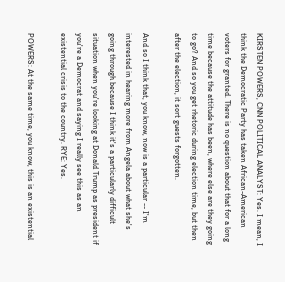KIRSTEN POWERS, CNN POLITICAL ANALYST: Yes. I mean, I think the Democratic Party has taken African-American voters for granted. There is no question about that for a long time because the attitude has been, where else are they going to go? And so you get rhetoric during election time, but then after the election, it sort guests forgotten.

And so I think that, you know, now is a particular -- I'm interested in hearing more from Angela about what she's going through because I think it's a particularly difficult situation when you're looking at Donald Trump as president if you're a Democrat and saying I really see this as an existential crisis to the country. RYE: Yes.

POWERS: At the same time, you know, this is an existential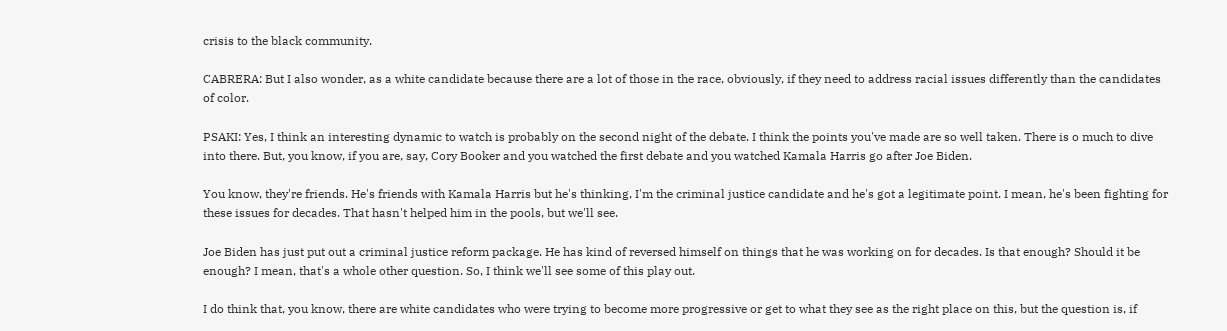crisis to the black community.

CABRERA: But I also wonder, as a white candidate because there are a lot of those in the race, obviously, if they need to address racial issues differently than the candidates of color.

PSAKI: Yes, I think an interesting dynamic to watch is probably on the second night of the debate. I think the points you've made are so well taken. There is o much to dive into there. But, you know, if you are, say, Cory Booker and you watched the first debate and you watched Kamala Harris go after Joe Biden.

You know, they're friends. He's friends with Kamala Harris but he's thinking, I'm the criminal justice candidate and he's got a legitimate point. I mean, he's been fighting for these issues for decades. That hasn't helped him in the pools, but we'll see.

Joe Biden has just put out a criminal justice reform package. He has kind of reversed himself on things that he was working on for decades. Is that enough? Should it be enough? I mean, that's a whole other question. So, I think we'll see some of this play out.

I do think that, you know, there are white candidates who were trying to become more progressive or get to what they see as the right place on this, but the question is, if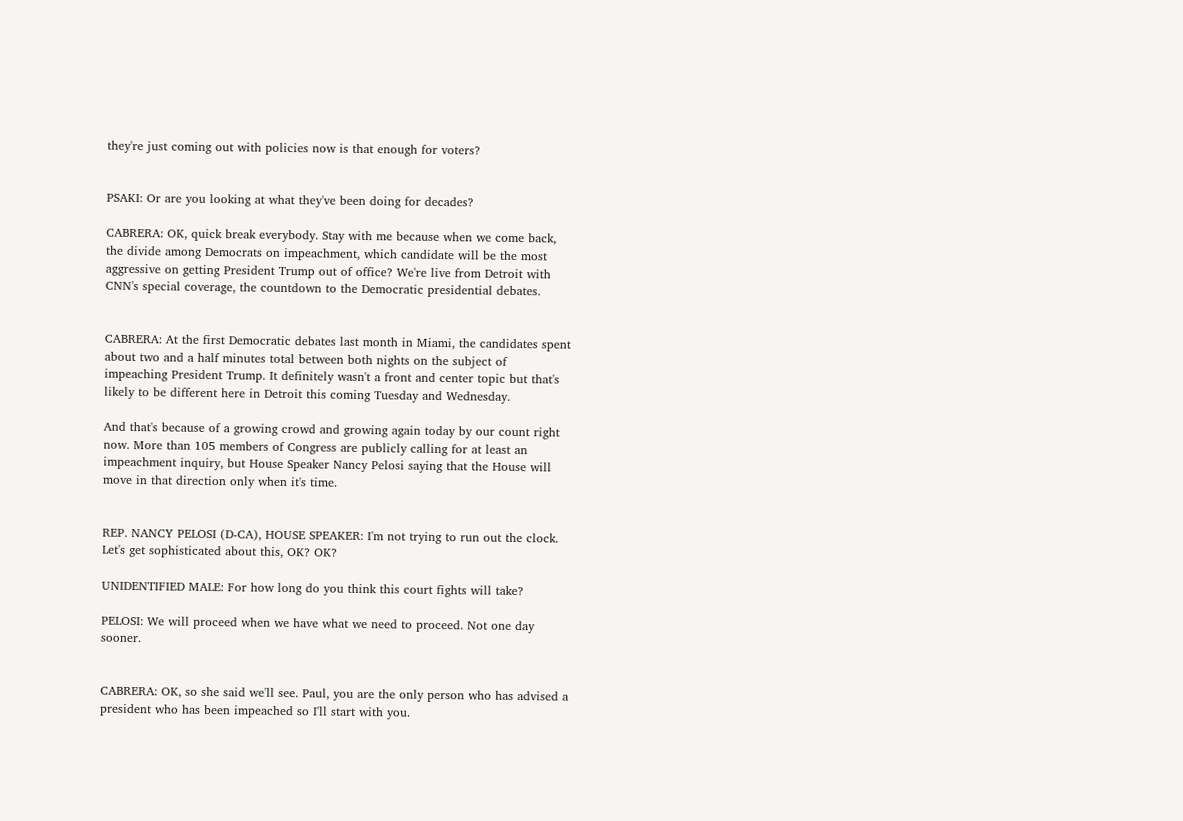they're just coming out with policies now is that enough for voters?


PSAKI: Or are you looking at what they've been doing for decades?

CABRERA: OK, quick break everybody. Stay with me because when we come back, the divide among Democrats on impeachment, which candidate will be the most aggressive on getting President Trump out of office? We're live from Detroit with CNN's special coverage, the countdown to the Democratic presidential debates.


CABRERA: At the first Democratic debates last month in Miami, the candidates spent about two and a half minutes total between both nights on the subject of impeaching President Trump. It definitely wasn't a front and center topic but that's likely to be different here in Detroit this coming Tuesday and Wednesday.

And that's because of a growing crowd and growing again today by our count right now. More than 105 members of Congress are publicly calling for at least an impeachment inquiry, but House Speaker Nancy Pelosi saying that the House will move in that direction only when it's time.


REP. NANCY PELOSI (D-CA), HOUSE SPEAKER: I'm not trying to run out the clock. Let's get sophisticated about this, OK? OK?

UNIDENTIFIED MALE: For how long do you think this court fights will take?

PELOSI: We will proceed when we have what we need to proceed. Not one day sooner.


CABRERA: OK, so she said we'll see. Paul, you are the only person who has advised a president who has been impeached so I'll start with you.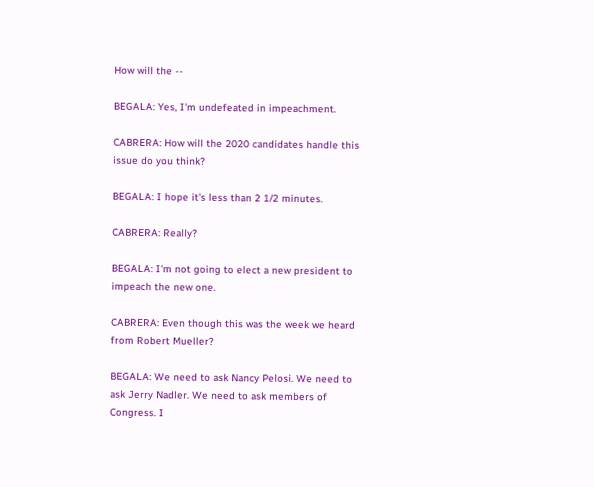How will the --

BEGALA: Yes, I'm undefeated in impeachment.

CABRERA: How will the 2020 candidates handle this issue do you think?

BEGALA: I hope it's less than 2 1/2 minutes.

CABRERA: Really?

BEGALA: I'm not going to elect a new president to impeach the new one.

CABRERA: Even though this was the week we heard from Robert Mueller?

BEGALA: We need to ask Nancy Pelosi. We need to ask Jerry Nadler. We need to ask members of Congress. I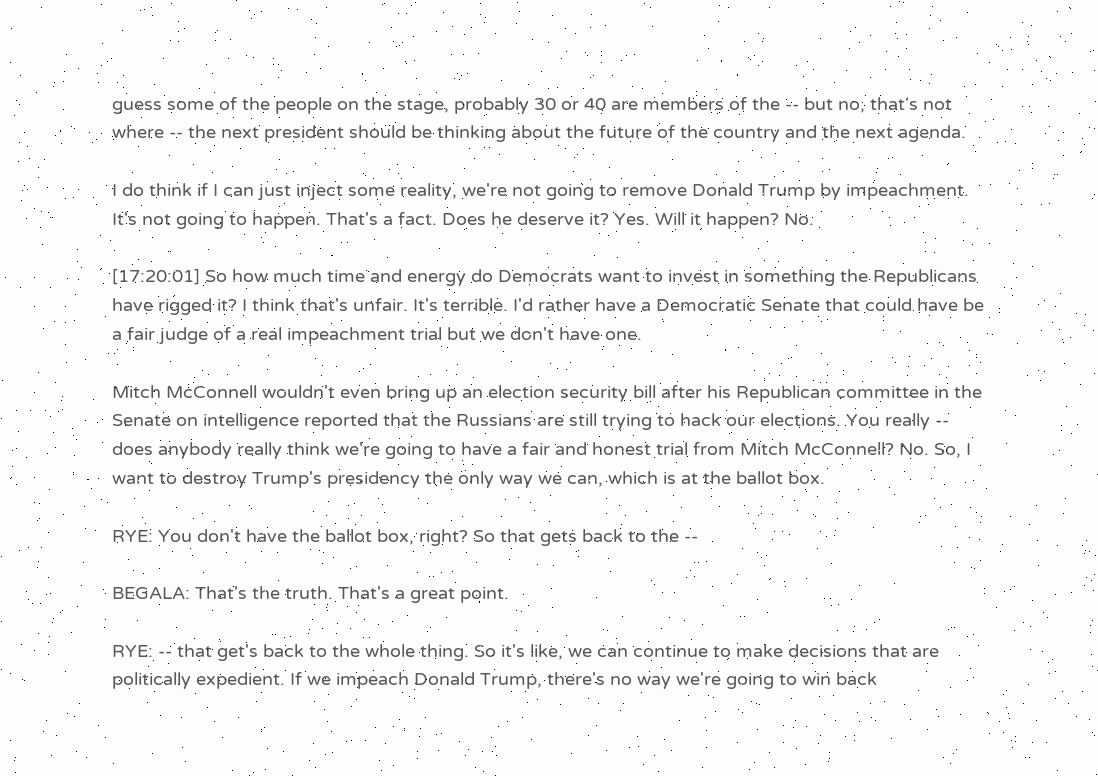guess some of the people on the stage, probably 30 or 40 are members of the -- but no, that's not where -- the next president should be thinking about the future of the country and the next agenda.

I do think if I can just inject some reality, we're not going to remove Donald Trump by impeachment. It's not going to happen. That's a fact. Does he deserve it? Yes. Will it happen? No.

[17:20:01] So how much time and energy do Democrats want to invest in something the Republicans have rigged it? I think that's unfair. It's terrible. I'd rather have a Democratic Senate that could have be a fair judge of a real impeachment trial but we don't have one.

Mitch McConnell wouldn't even bring up an election security bill after his Republican committee in the Senate on intelligence reported that the Russians are still trying to hack our elections. You really -- does anybody really think we're going to have a fair and honest trial from Mitch McConnell? No. So, I want to destroy Trump's presidency the only way we can, which is at the ballot box.

RYE: You don't have the ballot box, right? So that gets back to the --

BEGALA: That's the truth. That's a great point.

RYE: -- that get's back to the whole thing. So it's like, we can continue to make decisions that are politically expedient. If we impeach Donald Trump, there's no way we're going to win back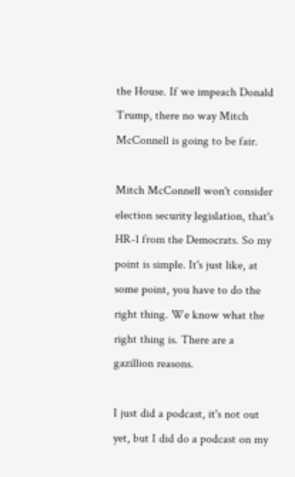the House. If we impeach Donald Trump, there no way Mitch McConnell is going to be fair.

Mitch McConnell won't consider election security legislation, that's HR-1 from the Democrats. So my point is simple. It's just like, at some point, you have to do the right thing. We know what the right thing is. There are a gazillion reasons.

I just did a podcast, it's not out yet, but I did do a podcast on my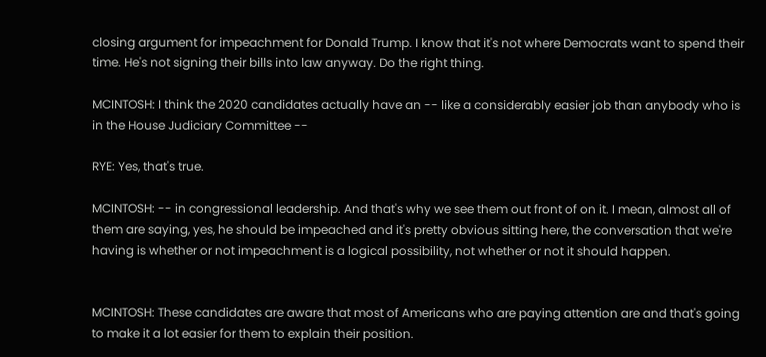closing argument for impeachment for Donald Trump. I know that it's not where Democrats want to spend their time. He's not signing their bills into law anyway. Do the right thing.

MCINTOSH: I think the 2020 candidates actually have an -- like a considerably easier job than anybody who is in the House Judiciary Committee --

RYE: Yes, that's true.

MCINTOSH: -- in congressional leadership. And that's why we see them out front of on it. I mean, almost all of them are saying, yes, he should be impeached and it's pretty obvious sitting here, the conversation that we're having is whether or not impeachment is a logical possibility, not whether or not it should happen.


MCINTOSH: These candidates are aware that most of Americans who are paying attention are and that's going to make it a lot easier for them to explain their position.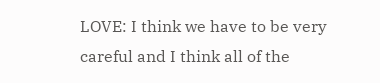LOVE: I think we have to be very careful and I think all of the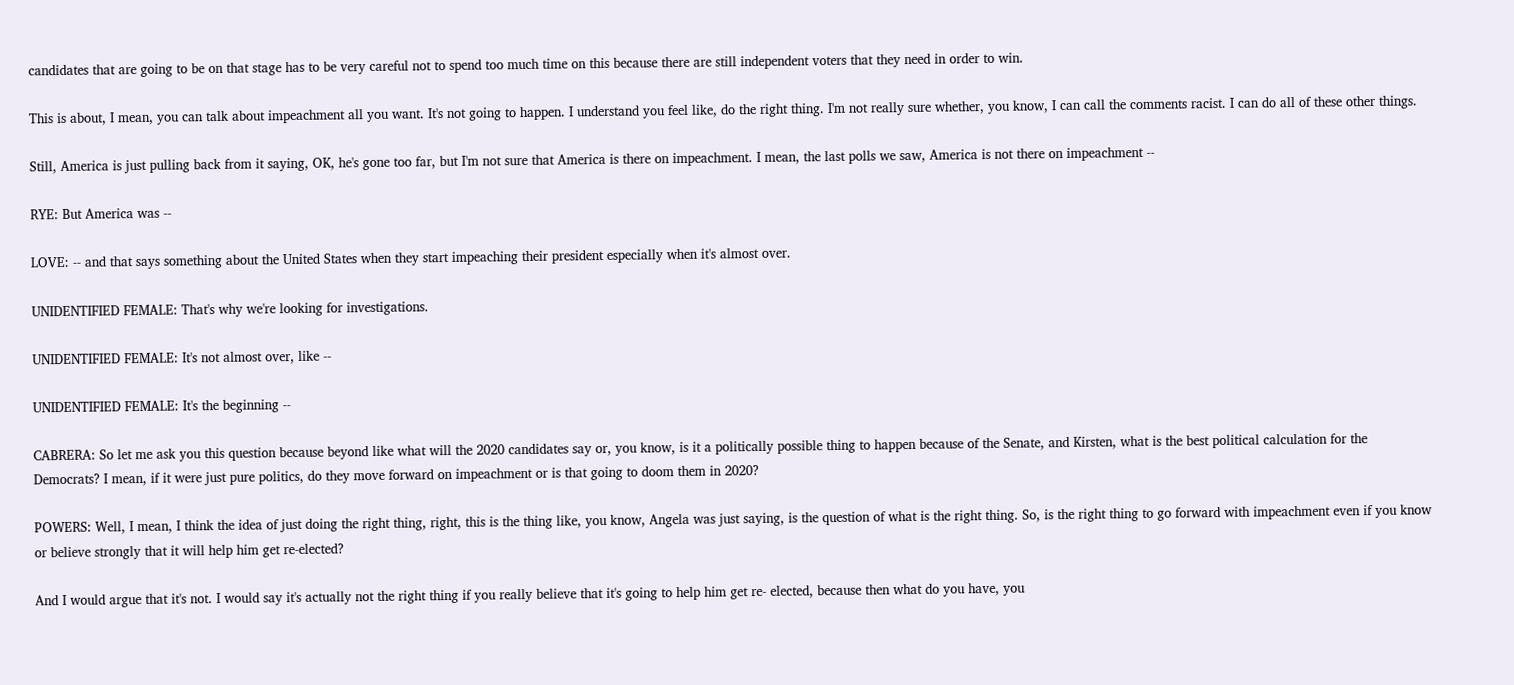candidates that are going to be on that stage has to be very careful not to spend too much time on this because there are still independent voters that they need in order to win.

This is about, I mean, you can talk about impeachment all you want. It's not going to happen. I understand you feel like, do the right thing. I'm not really sure whether, you know, I can call the comments racist. I can do all of these other things.

Still, America is just pulling back from it saying, OK, he's gone too far, but I'm not sure that America is there on impeachment. I mean, the last polls we saw, America is not there on impeachment --

RYE: But America was --

LOVE: -- and that says something about the United States when they start impeaching their president especially when it's almost over.

UNIDENTIFIED FEMALE: That's why we're looking for investigations.

UNIDENTIFIED FEMALE: It's not almost over, like --

UNIDENTIFIED FEMALE: It's the beginning --

CABRERA: So let me ask you this question because beyond like what will the 2020 candidates say or, you know, is it a politically possible thing to happen because of the Senate, and Kirsten, what is the best political calculation for the Democrats? I mean, if it were just pure politics, do they move forward on impeachment or is that going to doom them in 2020?

POWERS: Well, I mean, I think the idea of just doing the right thing, right, this is the thing like, you know, Angela was just saying, is the question of what is the right thing. So, is the right thing to go forward with impeachment even if you know or believe strongly that it will help him get re-elected?

And I would argue that it's not. I would say it's actually not the right thing if you really believe that it's going to help him get re- elected, because then what do you have, you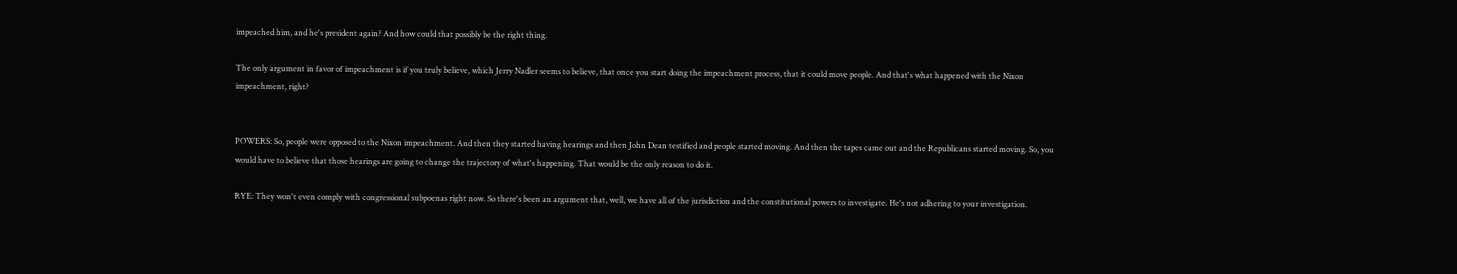impeached him, and he's president again? And how could that possibly be the right thing.

The only argument in favor of impeachment is if you truly believe, which Jerry Nadler seems to believe, that once you start doing the impeachment process, that it could move people. And that's what happened with the Nixon impeachment, right?


POWERS: So, people were opposed to the Nixon impeachment. And then they started having hearings and then John Dean testified and people started moving. And then the tapes came out and the Republicans started moving. So, you would have to believe that those hearings are going to change the trajectory of what's happening. That would be the only reason to do it.

RYE: They won't even comply with congressional subpoenas right now. So there's been an argument that, well, we have all of the jurisdiction and the constitutional powers to investigate. He's not adhering to your investigation.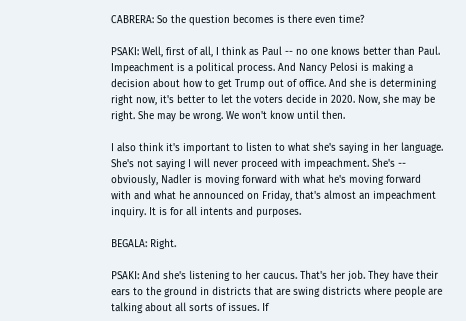CABRERA: So the question becomes is there even time?

PSAKI: Well, first of all, I think as Paul -- no one knows better than Paul. Impeachment is a political process. And Nancy Pelosi is making a decision about how to get Trump out of office. And she is determining right now, it's better to let the voters decide in 2020. Now, she may be right. She may be wrong. We won't know until then.

I also think it's important to listen to what she's saying in her language. She's not saying I will never proceed with impeachment. She's -- obviously, Nadler is moving forward with what he's moving forward with and what he announced on Friday, that's almost an impeachment inquiry. It is for all intents and purposes.

BEGALA: Right.

PSAKI: And she's listening to her caucus. That's her job. They have their ears to the ground in districts that are swing districts where people are talking about all sorts of issues. If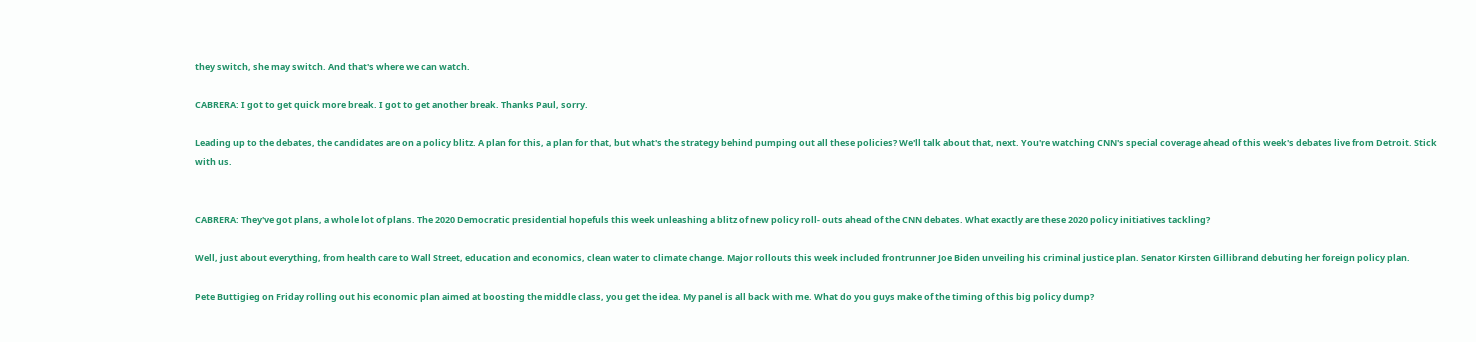they switch, she may switch. And that's where we can watch.

CABRERA: I got to get quick more break. I got to get another break. Thanks Paul, sorry.

Leading up to the debates, the candidates are on a policy blitz. A plan for this, a plan for that, but what's the strategy behind pumping out all these policies? We'll talk about that, next. You're watching CNN's special coverage ahead of this week's debates live from Detroit. Stick with us.


CABRERA: They've got plans, a whole lot of plans. The 2020 Democratic presidential hopefuls this week unleashing a blitz of new policy roll- outs ahead of the CNN debates. What exactly are these 2020 policy initiatives tackling?

Well, just about everything, from health care to Wall Street, education and economics, clean water to climate change. Major rollouts this week included frontrunner Joe Biden unveiling his criminal justice plan. Senator Kirsten Gillibrand debuting her foreign policy plan.

Pete Buttigieg on Friday rolling out his economic plan aimed at boosting the middle class, you get the idea. My panel is all back with me. What do you guys make of the timing of this big policy dump?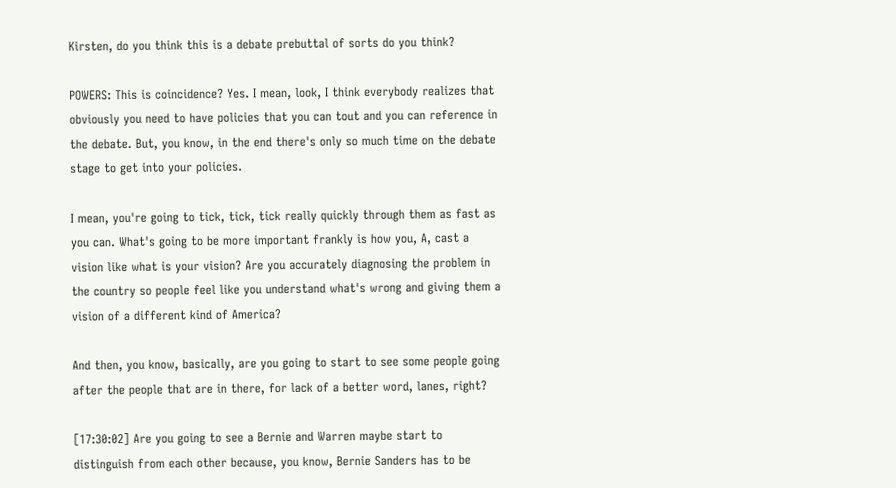Kirsten, do you think this is a debate prebuttal of sorts do you think?

POWERS: This is coincidence? Yes. I mean, look, I think everybody realizes that obviously you need to have policies that you can tout and you can reference in the debate. But, you know, in the end there's only so much time on the debate stage to get into your policies.

I mean, you're going to tick, tick, tick really quickly through them as fast as you can. What's going to be more important frankly is how you, A, cast a vision like what is your vision? Are you accurately diagnosing the problem in the country so people feel like you understand what's wrong and giving them a vision of a different kind of America?

And then, you know, basically, are you going to start to see some people going after the people that are in there, for lack of a better word, lanes, right?

[17:30:02] Are you going to see a Bernie and Warren maybe start to distinguish from each other because, you know, Bernie Sanders has to be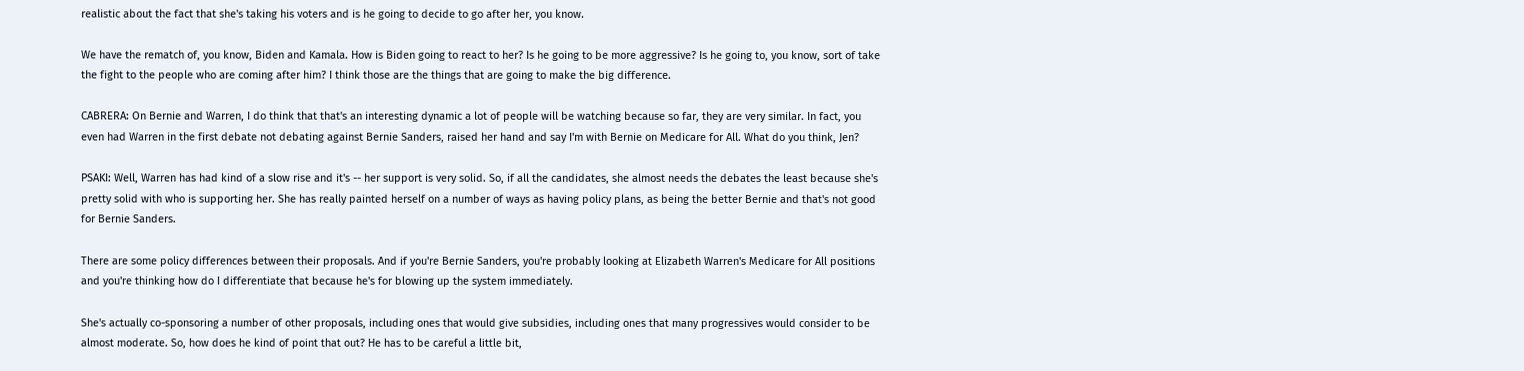realistic about the fact that she's taking his voters and is he going to decide to go after her, you know.

We have the rematch of, you know, Biden and Kamala. How is Biden going to react to her? Is he going to be more aggressive? Is he going to, you know, sort of take the fight to the people who are coming after him? I think those are the things that are going to make the big difference.

CABRERA: On Bernie and Warren, I do think that that's an interesting dynamic a lot of people will be watching because so far, they are very similar. In fact, you even had Warren in the first debate not debating against Bernie Sanders, raised her hand and say I'm with Bernie on Medicare for All. What do you think, Jen?

PSAKI: Well, Warren has had kind of a slow rise and it's -- her support is very solid. So, if all the candidates, she almost needs the debates the least because she's pretty solid with who is supporting her. She has really painted herself on a number of ways as having policy plans, as being the better Bernie and that's not good for Bernie Sanders.

There are some policy differences between their proposals. And if you're Bernie Sanders, you're probably looking at Elizabeth Warren's Medicare for All positions and you're thinking how do I differentiate that because he's for blowing up the system immediately.

She's actually co-sponsoring a number of other proposals, including ones that would give subsidies, including ones that many progressives would consider to be almost moderate. So, how does he kind of point that out? He has to be careful a little bit,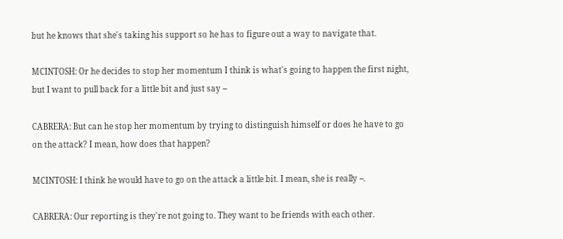but he knows that she's taking his support so he has to figure out a way to navigate that.

MCINTOSH: Or he decides to stop her momentum I think is what's going to happen the first night, but I want to pull back for a little bit and just say --

CABRERA: But can he stop her momentum by trying to distinguish himself or does he have to go on the attack? I mean, how does that happen?

MCINTOSH: I think he would have to go on the attack a little bit. I mean, she is really --.

CABRERA: Our reporting is they're not going to. They want to be friends with each other.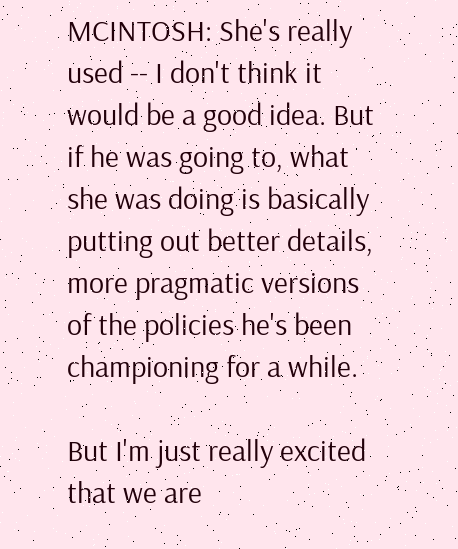MCINTOSH: She's really used -- I don't think it would be a good idea. But if he was going to, what she was doing is basically putting out better details, more pragmatic versions of the policies he's been championing for a while.

But I'm just really excited that we are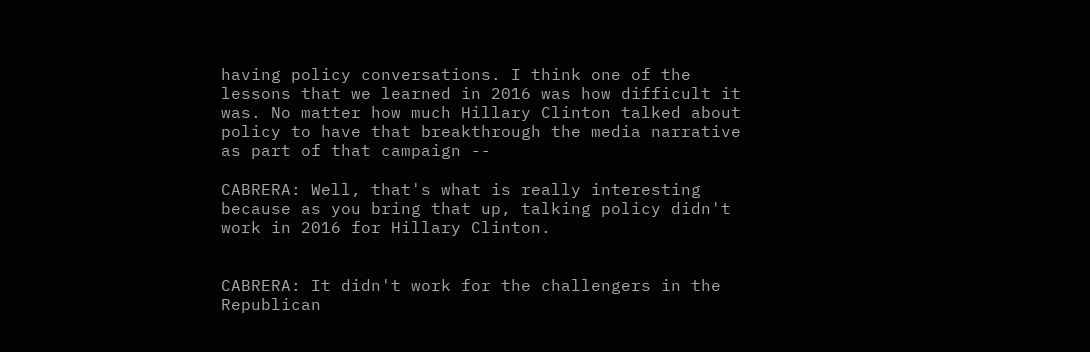having policy conversations. I think one of the lessons that we learned in 2016 was how difficult it was. No matter how much Hillary Clinton talked about policy to have that breakthrough the media narrative as part of that campaign --

CABRERA: Well, that's what is really interesting because as you bring that up, talking policy didn't work in 2016 for Hillary Clinton.


CABRERA: It didn't work for the challengers in the Republican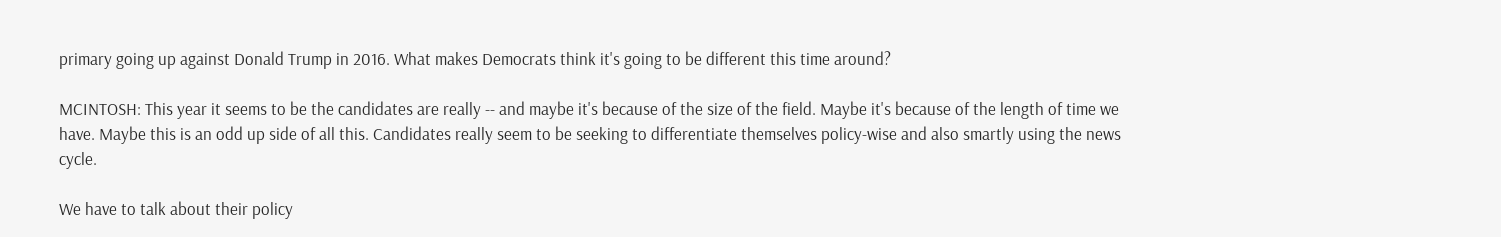primary going up against Donald Trump in 2016. What makes Democrats think it's going to be different this time around?

MCINTOSH: This year it seems to be the candidates are really -- and maybe it's because of the size of the field. Maybe it's because of the length of time we have. Maybe this is an odd up side of all this. Candidates really seem to be seeking to differentiate themselves policy-wise and also smartly using the news cycle.

We have to talk about their policy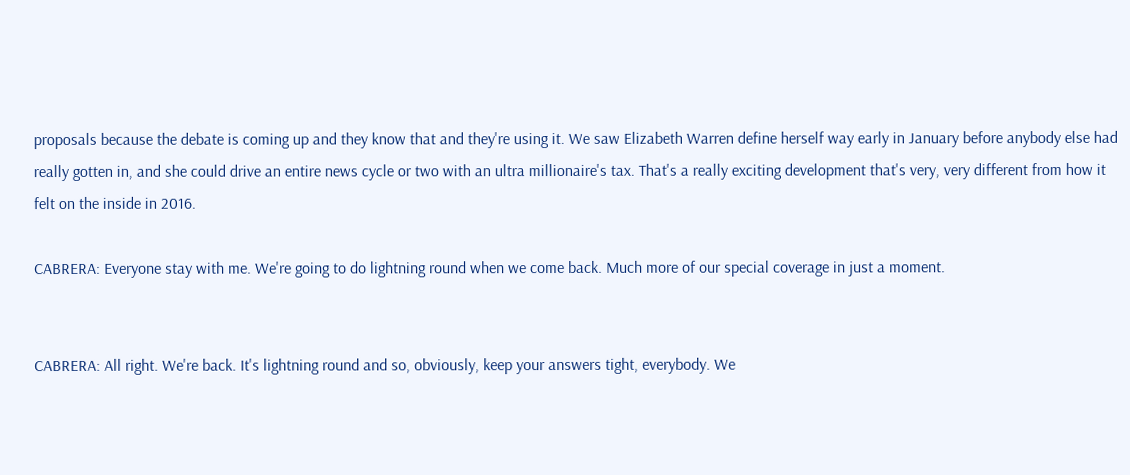proposals because the debate is coming up and they know that and they're using it. We saw Elizabeth Warren define herself way early in January before anybody else had really gotten in, and she could drive an entire news cycle or two with an ultra millionaire's tax. That's a really exciting development that's very, very different from how it felt on the inside in 2016.

CABRERA: Everyone stay with me. We're going to do lightning round when we come back. Much more of our special coverage in just a moment.


CABRERA: All right. We're back. It's lightning round and so, obviously, keep your answers tight, everybody. We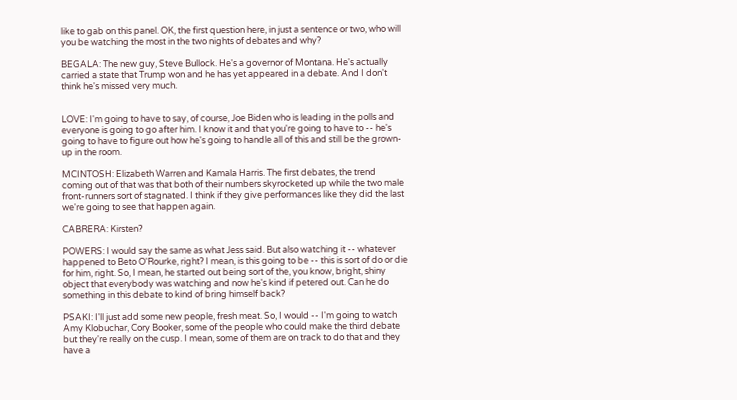like to gab on this panel. OK, the first question here, in just a sentence or two, who will you be watching the most in the two nights of debates and why?

BEGALA: The new guy, Steve Bullock. He's a governor of Montana. He's actually carried a state that Trump won and he has yet appeared in a debate. And I don't think he's missed very much.


LOVE: I'm going to have to say, of course, Joe Biden who is leading in the polls and everyone is going to go after him. I know it and that you're going to have to -- he's going to have to figure out how he's going to handle all of this and still be the grown-up in the room.

MCINTOSH: Elizabeth Warren and Kamala Harris. The first debates, the trend coming out of that was that both of their numbers skyrocketed up while the two male front-runners sort of stagnated. I think if they give performances like they did the last we're going to see that happen again.

CABRERA: Kirsten?

POWERS: I would say the same as what Jess said. But also watching it -- whatever happened to Beto O'Rourke, right? I mean, is this going to be -- this is sort of do or die for him, right. So, I mean, he started out being sort of the, you know, bright, shiny object that everybody was watching and now he's kind if petered out. Can he do something in this debate to kind of bring himself back?

PSAKI: I'll just add some new people, fresh meat. So, I would -- I'm going to watch Amy Klobuchar, Cory Booker, some of the people who could make the third debate but they're really on the cusp. I mean, some of them are on track to do that and they have a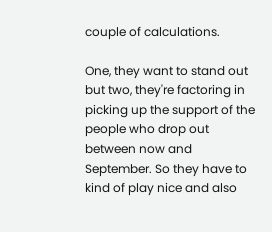couple of calculations.

One, they want to stand out but two, they're factoring in picking up the support of the people who drop out between now and September. So they have to kind of play nice and also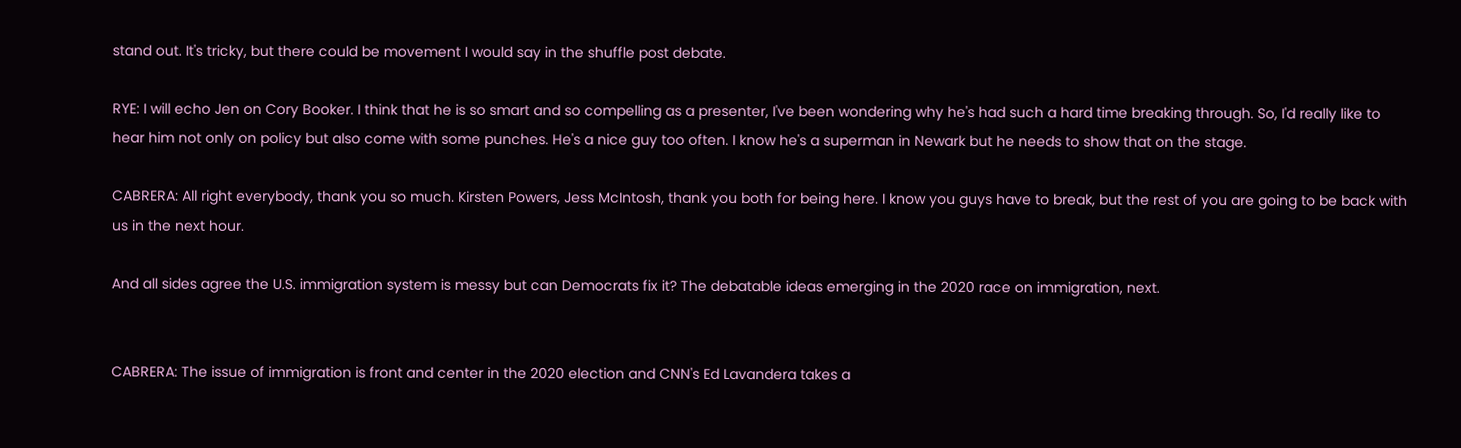stand out. It's tricky, but there could be movement I would say in the shuffle post debate.

RYE: I will echo Jen on Cory Booker. I think that he is so smart and so compelling as a presenter, I've been wondering why he's had such a hard time breaking through. So, I'd really like to hear him not only on policy but also come with some punches. He's a nice guy too often. I know he's a superman in Newark but he needs to show that on the stage.

CABRERA: All right everybody, thank you so much. Kirsten Powers, Jess McIntosh, thank you both for being here. I know you guys have to break, but the rest of you are going to be back with us in the next hour.

And all sides agree the U.S. immigration system is messy but can Democrats fix it? The debatable ideas emerging in the 2020 race on immigration, next.


CABRERA: The issue of immigration is front and center in the 2020 election and CNN's Ed Lavandera takes a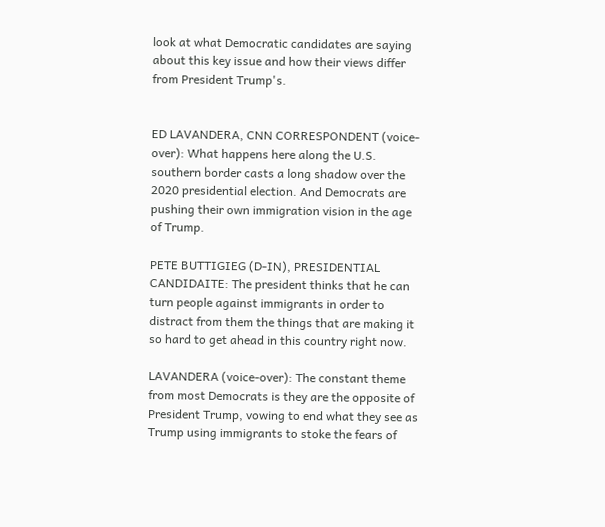look at what Democratic candidates are saying about this key issue and how their views differ from President Trump's.


ED LAVANDERA, CNN CORRESPONDENT (voice-over): What happens here along the U.S. southern border casts a long shadow over the 2020 presidential election. And Democrats are pushing their own immigration vision in the age of Trump.

PETE BUTTIGIEG (D-IN), PRESIDENTIAL CANDIDAITE: The president thinks that he can turn people against immigrants in order to distract from them the things that are making it so hard to get ahead in this country right now.

LAVANDERA (voice-over): The constant theme from most Democrats is they are the opposite of President Trump, vowing to end what they see as Trump using immigrants to stoke the fears of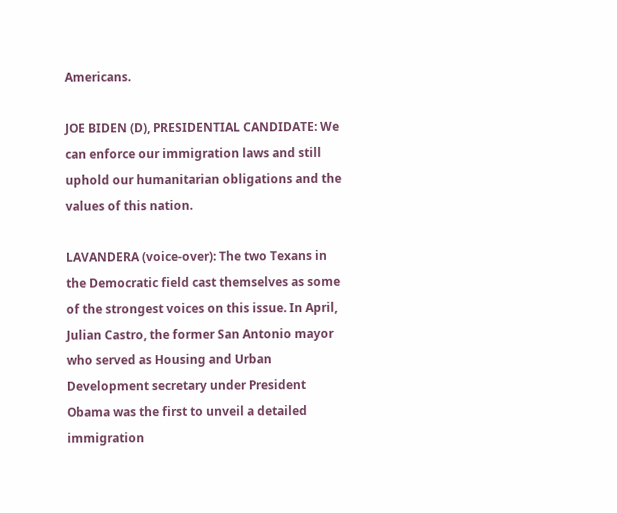Americans.

JOE BIDEN (D), PRESIDENTIAL CANDIDATE: We can enforce our immigration laws and still uphold our humanitarian obligations and the values of this nation.

LAVANDERA (voice-over): The two Texans in the Democratic field cast themselves as some of the strongest voices on this issue. In April, Julian Castro, the former San Antonio mayor who served as Housing and Urban Development secretary under President Obama was the first to unveil a detailed immigration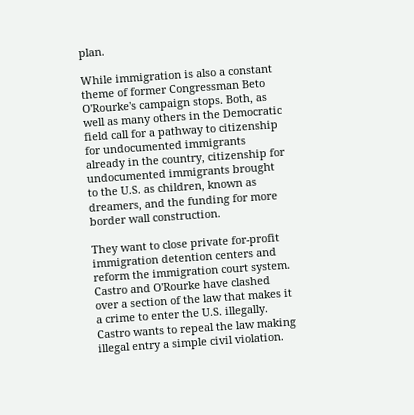plan.

While immigration is also a constant theme of former Congressman Beto O'Rourke's campaign stops. Both, as well as many others in the Democratic field call for a pathway to citizenship for undocumented immigrants already in the country, citizenship for undocumented immigrants brought to the U.S. as children, known as dreamers, and the funding for more border wall construction.

They want to close private for-profit immigration detention centers and reform the immigration court system. Castro and O'Rourke have clashed over a section of the law that makes it a crime to enter the U.S. illegally. Castro wants to repeal the law making illegal entry a simple civil violation.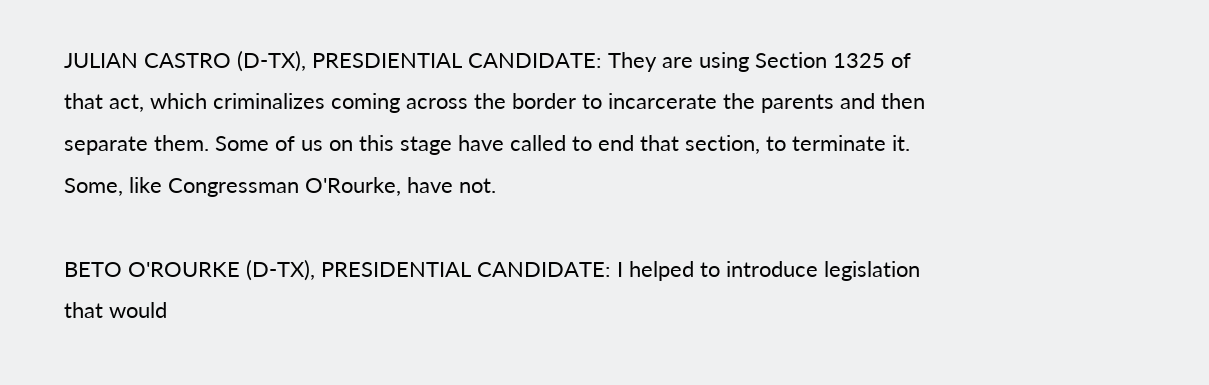JULIAN CASTRO (D-TX), PRESDIENTIAL CANDIDATE: They are using Section 1325 of that act, which criminalizes coming across the border to incarcerate the parents and then separate them. Some of us on this stage have called to end that section, to terminate it. Some, like Congressman O'Rourke, have not.

BETO O'ROURKE (D-TX), PRESIDENTIAL CANDIDATE: I helped to introduce legislation that would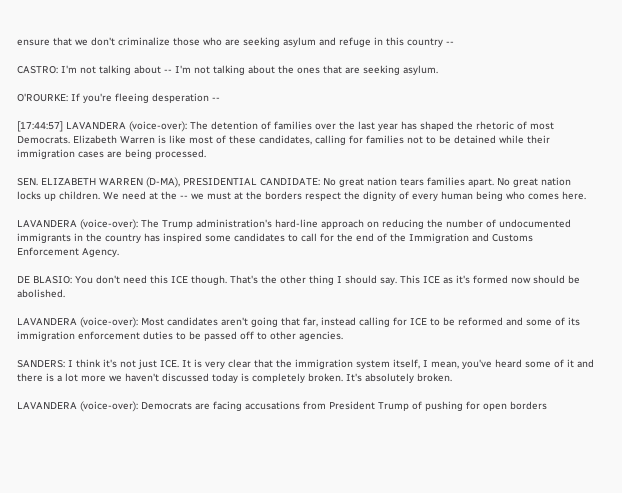ensure that we don't criminalize those who are seeking asylum and refuge in this country --

CASTRO: I'm not talking about -- I'm not talking about the ones that are seeking asylum.

O'ROURKE: If you're fleeing desperation --

[17:44:57] LAVANDERA (voice-over): The detention of families over the last year has shaped the rhetoric of most Democrats. Elizabeth Warren is like most of these candidates, calling for families not to be detained while their immigration cases are being processed.

SEN. ELIZABETH WARREN (D-MA), PRESIDENTIAL CANDIDATE: No great nation tears families apart. No great nation locks up children. We need at the -- we must at the borders respect the dignity of every human being who comes here.

LAVANDERA (voice-over): The Trump administration's hard-line approach on reducing the number of undocumented immigrants in the country has inspired some candidates to call for the end of the Immigration and Customs Enforcement Agency.

DE BLASIO: You don't need this ICE though. That's the other thing I should say. This ICE as it's formed now should be abolished.

LAVANDERA (voice-over): Most candidates aren't going that far, instead calling for ICE to be reformed and some of its immigration enforcement duties to be passed off to other agencies.

SANDERS: I think it's not just ICE. It is very clear that the immigration system itself, I mean, you've heard some of it and there is a lot more we haven't discussed today is completely broken. It's absolutely broken.

LAVANDERA (voice-over): Democrats are facing accusations from President Trump of pushing for open borders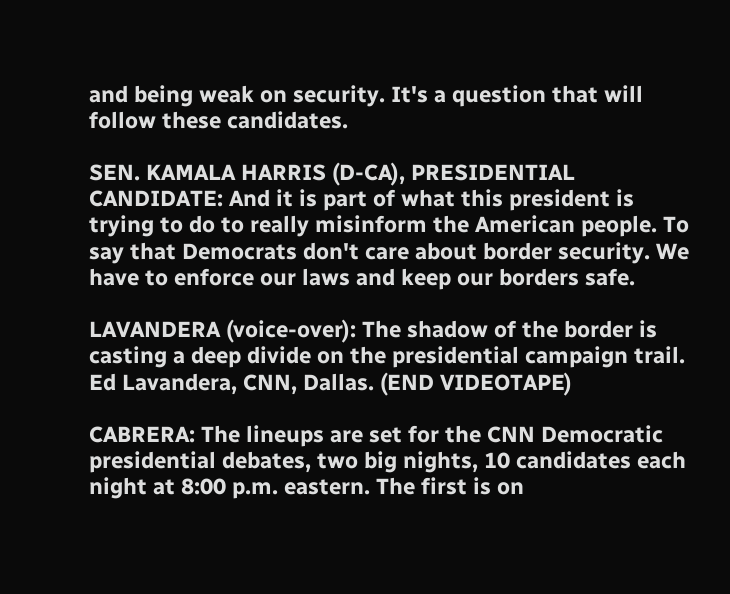and being weak on security. It's a question that will follow these candidates.

SEN. KAMALA HARRIS (D-CA), PRESIDENTIAL CANDIDATE: And it is part of what this president is trying to do to really misinform the American people. To say that Democrats don't care about border security. We have to enforce our laws and keep our borders safe.

LAVANDERA (voice-over): The shadow of the border is casting a deep divide on the presidential campaign trail. Ed Lavandera, CNN, Dallas. (END VIDEOTAPE)

CABRERA: The lineups are set for the CNN Democratic presidential debates, two big nights, 10 candidates each night at 8:00 p.m. eastern. The first is on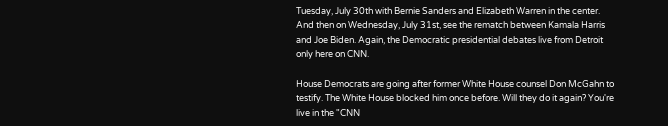Tuesday, July 30th with Bernie Sanders and Elizabeth Warren in the center. And then on Wednesday, July 31st, see the rematch between Kamala Harris and Joe Biden. Again, the Democratic presidential debates live from Detroit only here on CNN.

House Democrats are going after former White House counsel Don McGahn to testify. The White House blocked him once before. Will they do it again? You're live in the "CNN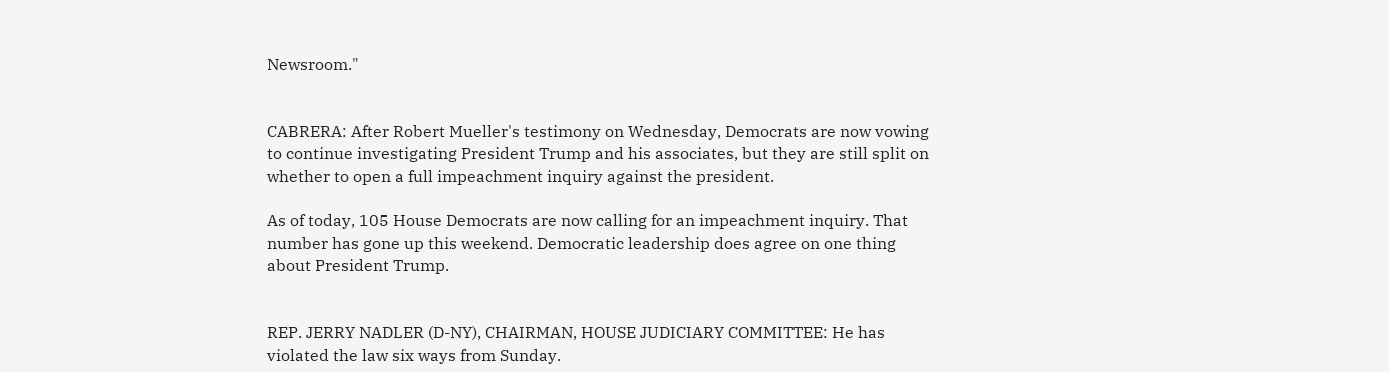Newsroom."


CABRERA: After Robert Mueller's testimony on Wednesday, Democrats are now vowing to continue investigating President Trump and his associates, but they are still split on whether to open a full impeachment inquiry against the president.

As of today, 105 House Democrats are now calling for an impeachment inquiry. That number has gone up this weekend. Democratic leadership does agree on one thing about President Trump.


REP. JERRY NADLER (D-NY), CHAIRMAN, HOUSE JUDICIARY COMMITTEE: He has violated the law six ways from Sunday.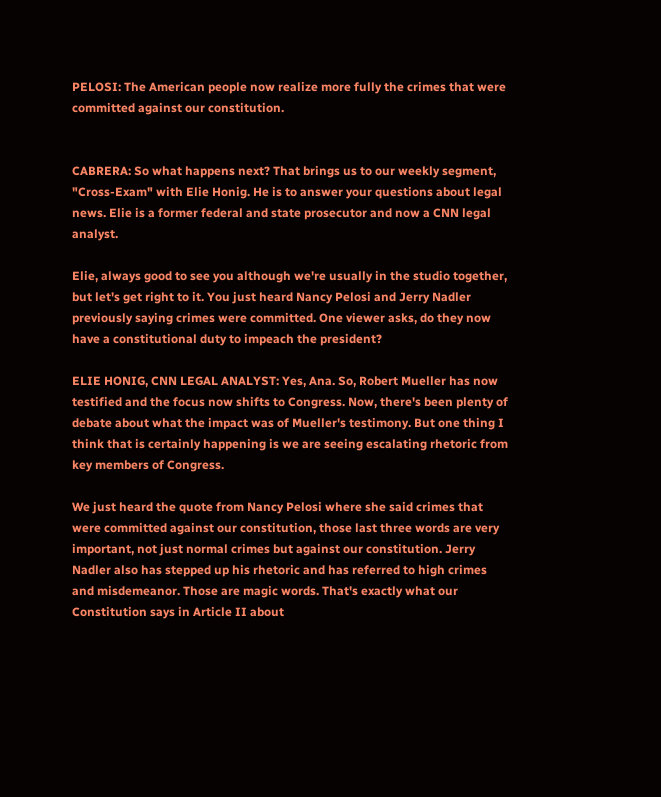PELOSI: The American people now realize more fully the crimes that were committed against our constitution.


CABRERA: So what happens next? That brings us to our weekly segment, "Cross-Exam" with Elie Honig. He is to answer your questions about legal news. Elie is a former federal and state prosecutor and now a CNN legal analyst.

Elie, always good to see you although we're usually in the studio together, but let's get right to it. You just heard Nancy Pelosi and Jerry Nadler previously saying crimes were committed. One viewer asks, do they now have a constitutional duty to impeach the president?

ELIE HONIG, CNN LEGAL ANALYST: Yes, Ana. So, Robert Mueller has now testified and the focus now shifts to Congress. Now, there's been plenty of debate about what the impact was of Mueller's testimony. But one thing I think that is certainly happening is we are seeing escalating rhetoric from key members of Congress.

We just heard the quote from Nancy Pelosi where she said crimes that were committed against our constitution, those last three words are very important, not just normal crimes but against our constitution. Jerry Nadler also has stepped up his rhetoric and has referred to high crimes and misdemeanor. Those are magic words. That's exactly what our Constitution says in Article II about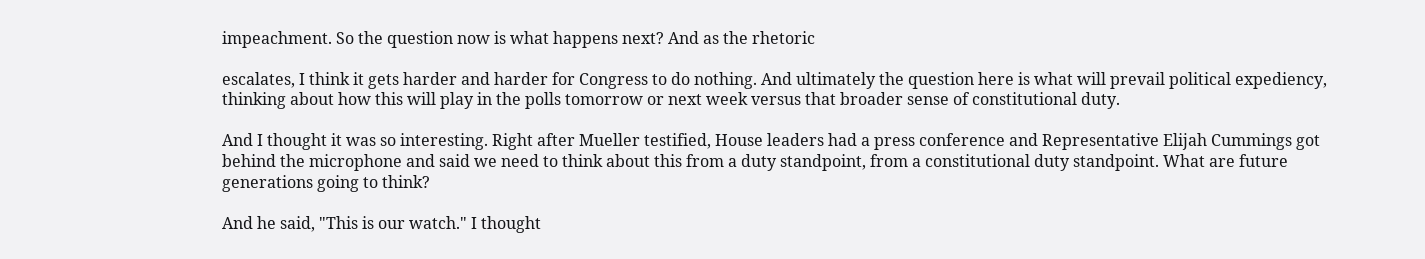impeachment. So the question now is what happens next? And as the rhetoric

escalates, I think it gets harder and harder for Congress to do nothing. And ultimately the question here is what will prevail political expediency, thinking about how this will play in the polls tomorrow or next week versus that broader sense of constitutional duty.

And I thought it was so interesting. Right after Mueller testified, House leaders had a press conference and Representative Elijah Cummings got behind the microphone and said we need to think about this from a duty standpoint, from a constitutional duty standpoint. What are future generations going to think?

And he said, "This is our watch." I thought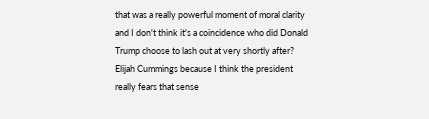that was a really powerful moment of moral clarity and I don't think it's a coincidence who did Donald Trump choose to lash out at very shortly after? Elijah Cummings because I think the president really fears that sense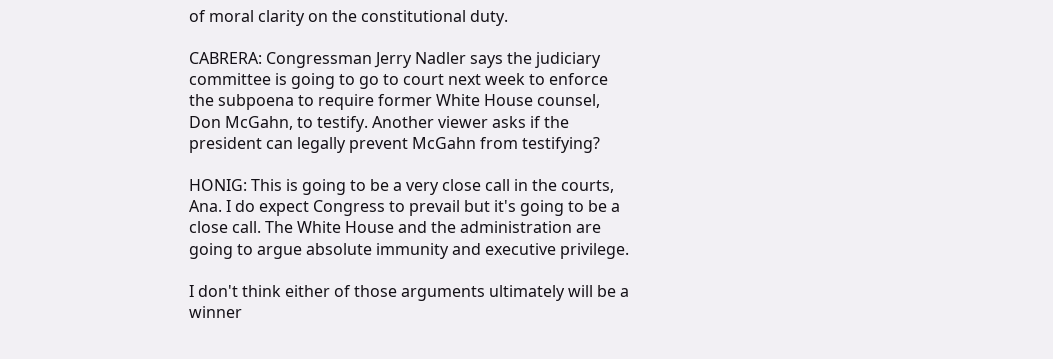of moral clarity on the constitutional duty.

CABRERA: Congressman Jerry Nadler says the judiciary committee is going to go to court next week to enforce the subpoena to require former White House counsel, Don McGahn, to testify. Another viewer asks if the president can legally prevent McGahn from testifying?

HONIG: This is going to be a very close call in the courts, Ana. I do expect Congress to prevail but it's going to be a close call. The White House and the administration are going to argue absolute immunity and executive privilege.

I don't think either of those arguments ultimately will be a winner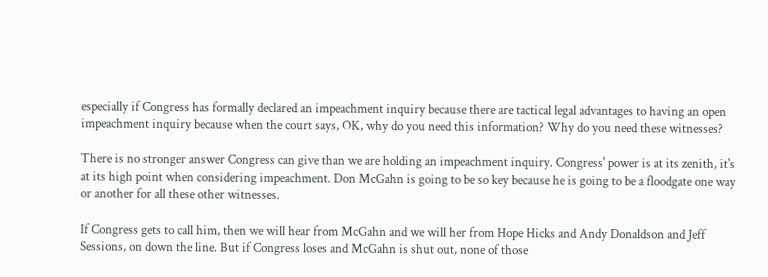especially if Congress has formally declared an impeachment inquiry because there are tactical legal advantages to having an open impeachment inquiry because when the court says, OK, why do you need this information? Why do you need these witnesses?

There is no stronger answer Congress can give than we are holding an impeachment inquiry. Congress' power is at its zenith, it's at its high point when considering impeachment. Don McGahn is going to be so key because he is going to be a floodgate one way or another for all these other witnesses.

If Congress gets to call him, then we will hear from McGahn and we will her from Hope Hicks and Andy Donaldson and Jeff Sessions, on down the line. But if Congress loses and McGahn is shut out, none of those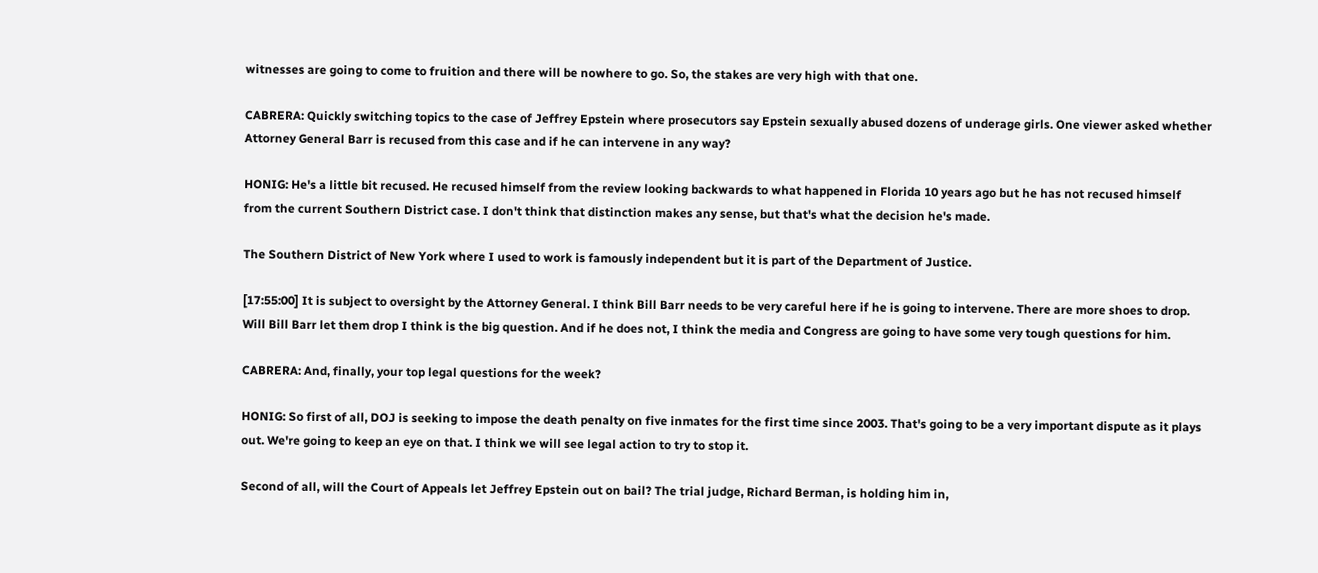witnesses are going to come to fruition and there will be nowhere to go. So, the stakes are very high with that one.

CABRERA: Quickly switching topics to the case of Jeffrey Epstein where prosecutors say Epstein sexually abused dozens of underage girls. One viewer asked whether Attorney General Barr is recused from this case and if he can intervene in any way?

HONIG: He's a little bit recused. He recused himself from the review looking backwards to what happened in Florida 10 years ago but he has not recused himself from the current Southern District case. I don't think that distinction makes any sense, but that's what the decision he's made.

The Southern District of New York where I used to work is famously independent but it is part of the Department of Justice.

[17:55:00] It is subject to oversight by the Attorney General. I think Bill Barr needs to be very careful here if he is going to intervene. There are more shoes to drop. Will Bill Barr let them drop I think is the big question. And if he does not, I think the media and Congress are going to have some very tough questions for him.

CABRERA: And, finally, your top legal questions for the week?

HONIG: So first of all, DOJ is seeking to impose the death penalty on five inmates for the first time since 2003. That's going to be a very important dispute as it plays out. We're going to keep an eye on that. I think we will see legal action to try to stop it.

Second of all, will the Court of Appeals let Jeffrey Epstein out on bail? The trial judge, Richard Berman, is holding him in,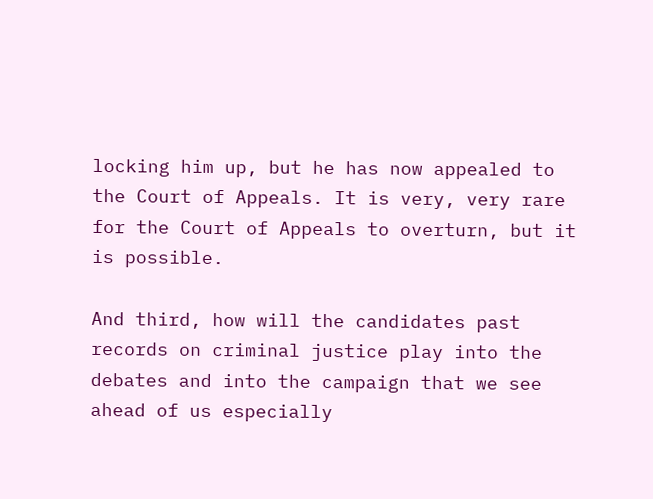locking him up, but he has now appealed to the Court of Appeals. It is very, very rare for the Court of Appeals to overturn, but it is possible.

And third, how will the candidates past records on criminal justice play into the debates and into the campaign that we see ahead of us especially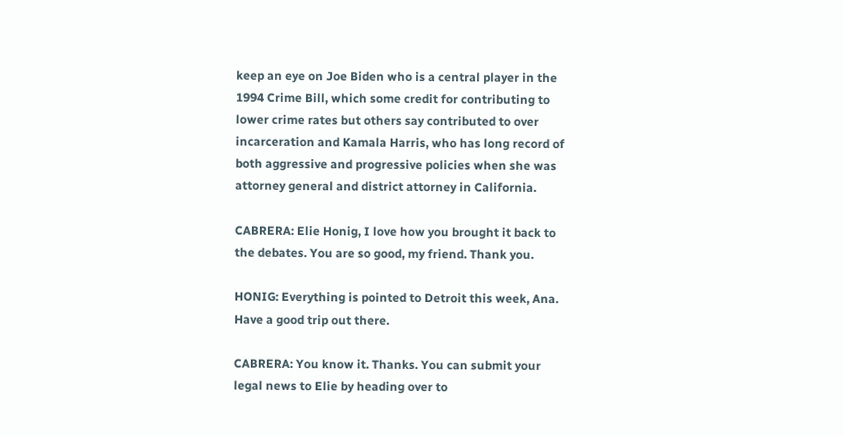keep an eye on Joe Biden who is a central player in the 1994 Crime Bill, which some credit for contributing to lower crime rates but others say contributed to over incarceration and Kamala Harris, who has long record of both aggressive and progressive policies when she was attorney general and district attorney in California.

CABRERA: Elie Honig, I love how you brought it back to the debates. You are so good, my friend. Thank you.

HONIG: Everything is pointed to Detroit this week, Ana. Have a good trip out there.

CABRERA: You know it. Thanks. You can submit your legal news to Elie by heading over to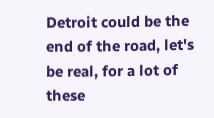Detroit could be the end of the road, let's be real, for a lot of these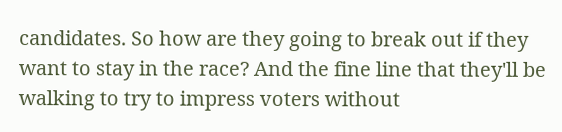candidates. So how are they going to break out if they want to stay in the race? And the fine line that they'll be walking to try to impress voters without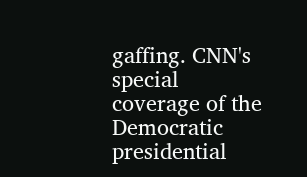gaffing. CNN's special coverage of the Democratic presidential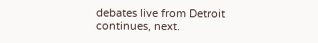debates live from Detroit continues, next.